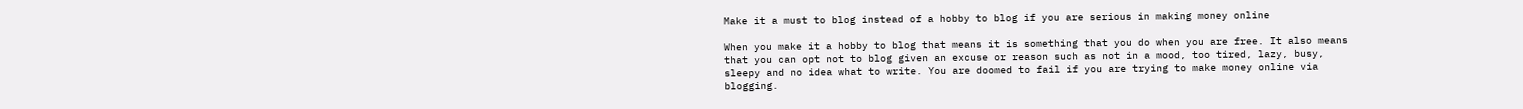Make it a must to blog instead of a hobby to blog if you are serious in making money online

When you make it a hobby to blog that means it is something that you do when you are free. It also means that you can opt not to blog given an excuse or reason such as not in a mood, too tired, lazy, busy, sleepy and no idea what to write. You are doomed to fail if you are trying to make money online via blogging.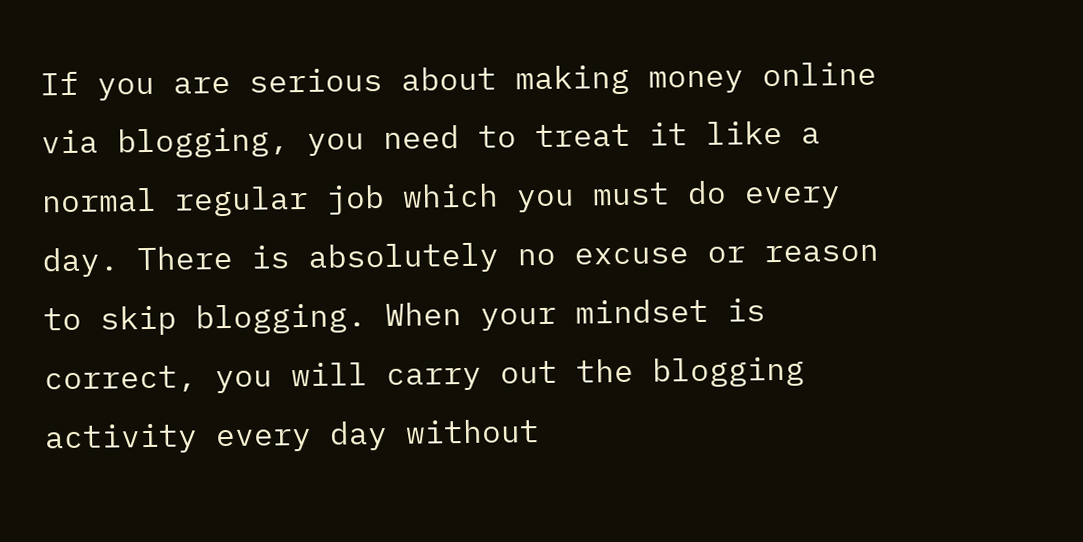If you are serious about making money online via blogging, you need to treat it like a normal regular job which you must do every day. There is absolutely no excuse or reason to skip blogging. When your mindset is correct, you will carry out the blogging activity every day without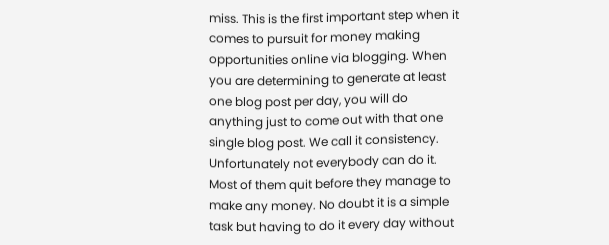miss. This is the first important step when it comes to pursuit for money making opportunities online via blogging. When you are determining to generate at least one blog post per day, you will do anything just to come out with that one single blog post. We call it consistency. Unfortunately not everybody can do it. Most of them quit before they manage to make any money. No doubt it is a simple task but having to do it every day without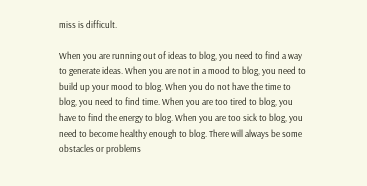miss is difficult.

When you are running out of ideas to blog, you need to find a way to generate ideas. When you are not in a mood to blog, you need to build up your mood to blog. When you do not have the time to blog, you need to find time. When you are too tired to blog, you have to find the energy to blog. When you are too sick to blog, you need to become healthy enough to blog. There will always be some obstacles or problems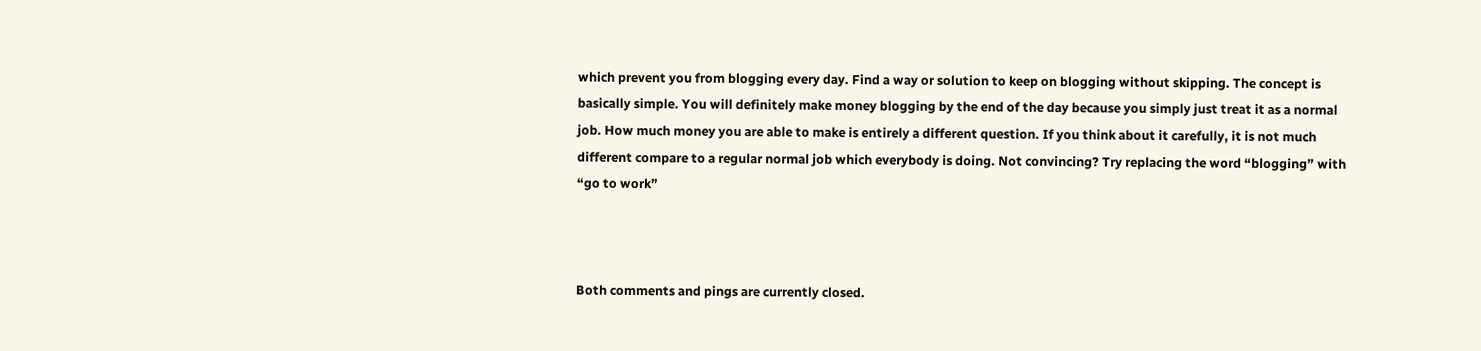which prevent you from blogging every day. Find a way or solution to keep on blogging without skipping. The concept is basically simple. You will definitely make money blogging by the end of the day because you simply just treat it as a normal job. How much money you are able to make is entirely a different question. If you think about it carefully, it is not much different compare to a regular normal job which everybody is doing. Not convincing? Try replacing the word “blogging” with “go to work”



Both comments and pings are currently closed.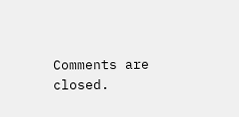Comments are closed.